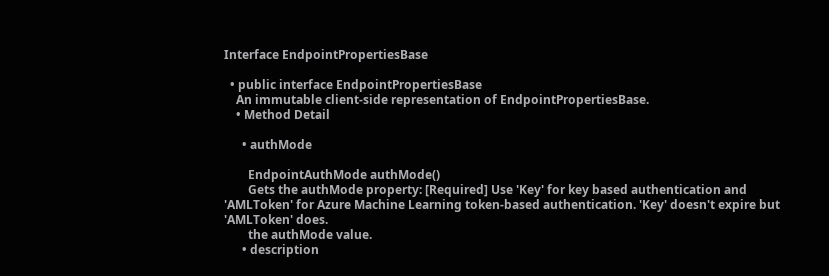Interface EndpointPropertiesBase

  • public interface EndpointPropertiesBase
    An immutable client-side representation of EndpointPropertiesBase.
    • Method Detail

      • authMode

        EndpointAuthMode authMode()
        Gets the authMode property: [Required] Use 'Key' for key based authentication and 'AMLToken' for Azure Machine Learning token-based authentication. 'Key' doesn't expire but 'AMLToken' does.
        the authMode value.
      • description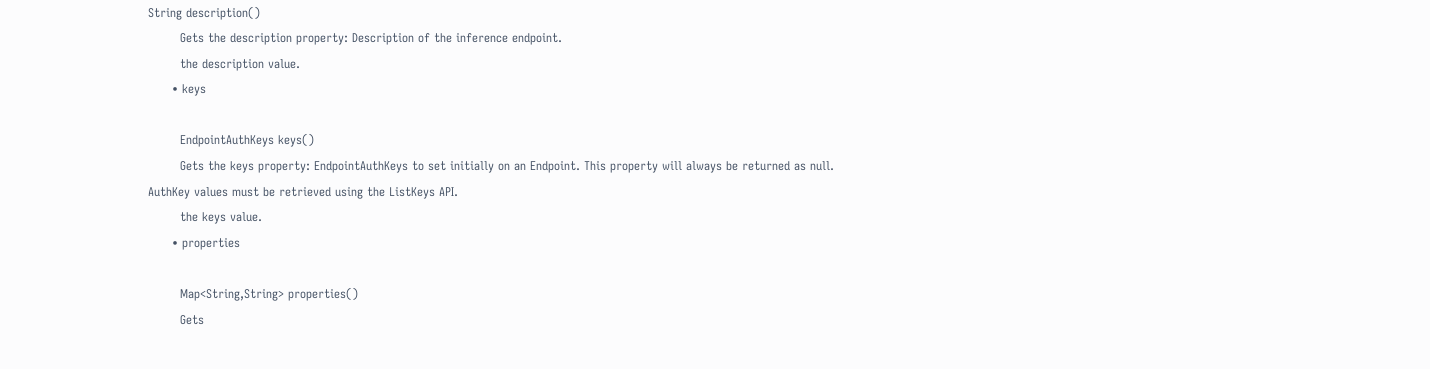String description()
        Gets the description property: Description of the inference endpoint.
        the description value.
      • keys

        EndpointAuthKeys keys()
        Gets the keys property: EndpointAuthKeys to set initially on an Endpoint. This property will always be returned as null. AuthKey values must be retrieved using the ListKeys API.
        the keys value.
      • properties

        Map<String,String> properties()
        Gets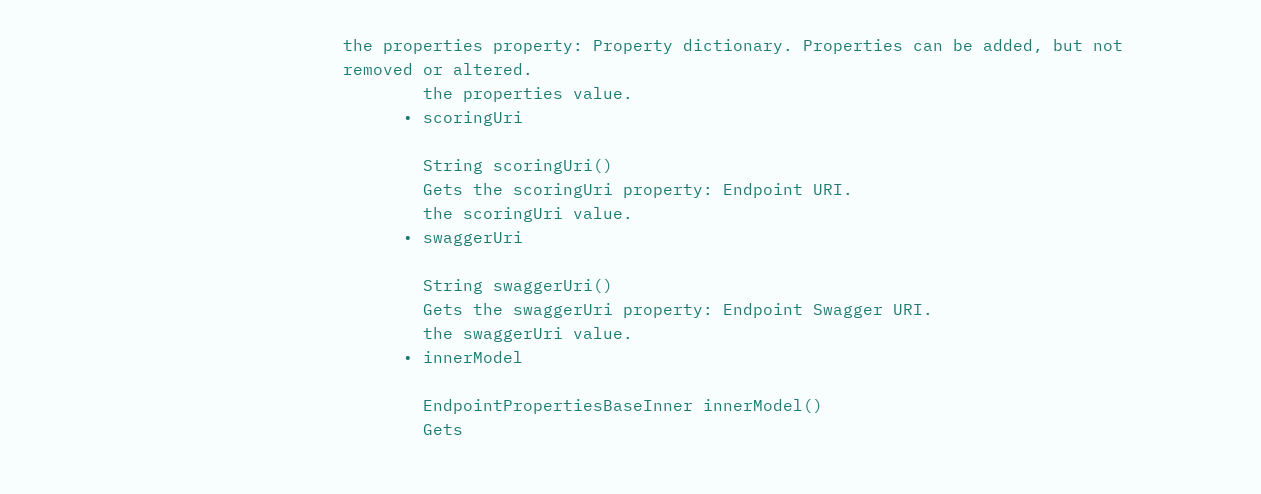the properties property: Property dictionary. Properties can be added, but not removed or altered.
        the properties value.
      • scoringUri

        String scoringUri()
        Gets the scoringUri property: Endpoint URI.
        the scoringUri value.
      • swaggerUri

        String swaggerUri()
        Gets the swaggerUri property: Endpoint Swagger URI.
        the swaggerUri value.
      • innerModel

        EndpointPropertiesBaseInner innerModel()
        Gets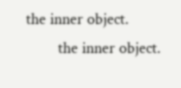the inner object.
        the inner object.